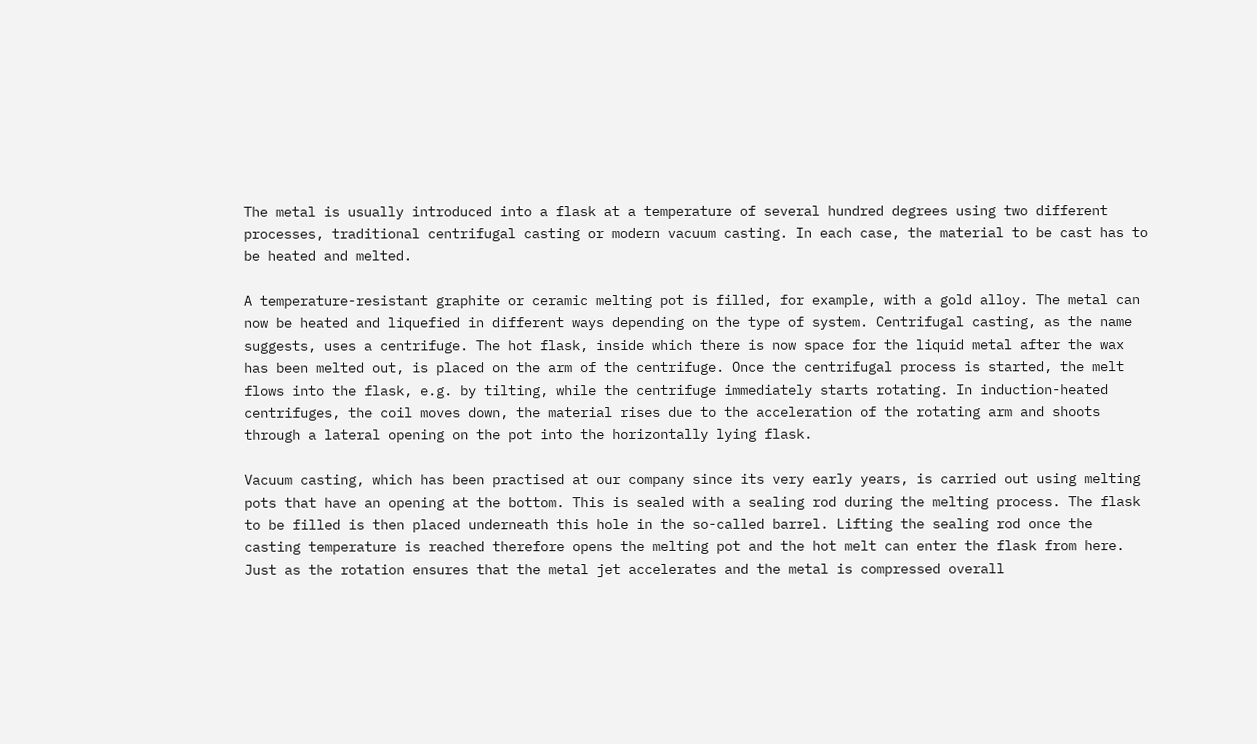The metal is usually introduced into a flask at a temperature of several hundred degrees using two different processes, traditional centrifugal casting or modern vacuum casting. In each case, the material to be cast has to be heated and melted.

A temperature-resistant graphite or ceramic melting pot is filled, for example, with a gold alloy. The metal can now be heated and liquefied in different ways depending on the type of system. Centrifugal casting, as the name suggests, uses a centrifuge. The hot flask, inside which there is now space for the liquid metal after the wax has been melted out, is placed on the arm of the centrifuge. Once the centrifugal process is started, the melt flows into the flask, e.g. by tilting, while the centrifuge immediately starts rotating. In induction-heated centrifuges, the coil moves down, the material rises due to the acceleration of the rotating arm and shoots through a lateral opening on the pot into the horizontally lying flask.

Vacuum casting, which has been practised at our company since its very early years, is carried out using melting pots that have an opening at the bottom. This is sealed with a sealing rod during the melting process. The flask to be filled is then placed underneath this hole in the so-called barrel. Lifting the sealing rod once the casting temperature is reached therefore opens the melting pot and the hot melt can enter the flask from here. Just as the rotation ensures that the metal jet accelerates and the metal is compressed overall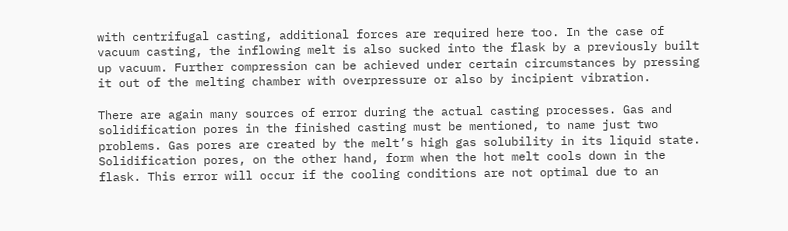with centrifugal casting, additional forces are required here too. In the case of vacuum casting, the inflowing melt is also sucked into the flask by a previously built up vacuum. Further compression can be achieved under certain circumstances by pressing it out of the melting chamber with overpressure or also by incipient vibration.

There are again many sources of error during the actual casting processes. Gas and solidification pores in the finished casting must be mentioned, to name just two problems. Gas pores are created by the melt’s high gas solubility in its liquid state. Solidification pores, on the other hand, form when the hot melt cools down in the flask. This error will occur if the cooling conditions are not optimal due to an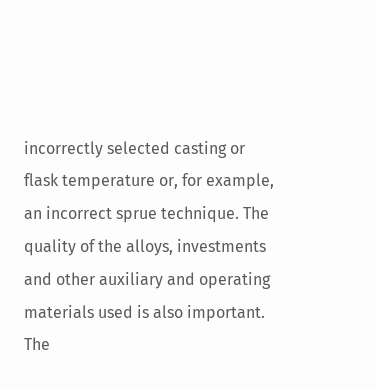incorrectly selected casting or flask temperature or, for example, an incorrect sprue technique. The quality of the alloys, investments and other auxiliary and operating materials used is also important. The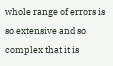whole range of errors is so extensive and so complex that it is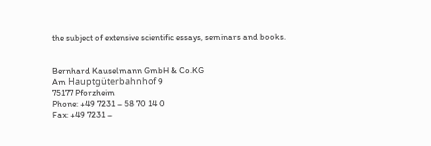the subject of extensive scientific essays, seminars and books.


Bernhard Kauselmann GmbH & Co.KG
Am Hauptgüterbahnhof 9
75177 Pforzheim
Phone: +49 7231 – 58 70 14 0
Fax: +49 7231 –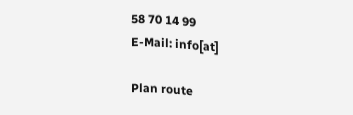58 70 14 99
E-Mail: info[at]

Plan route